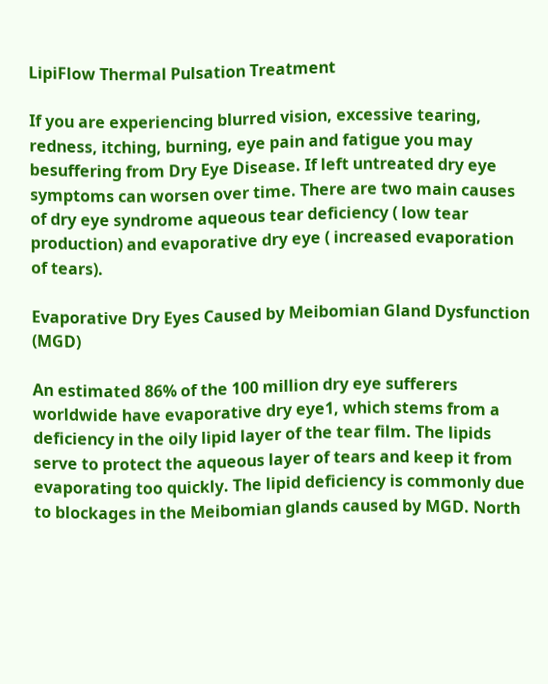LipiFlow Thermal Pulsation Treatment

If you are experiencing blurred vision, excessive tearing, redness, itching, burning, eye pain and fatigue you may besuffering from Dry Eye Disease. If left untreated dry eye symptoms can worsen over time. There are two main causes of dry eye syndrome aqueous tear deficiency ( low tear production) and evaporative dry eye ( increased evaporation of tears).

Evaporative Dry Eyes Caused by Meibomian Gland Dysfunction (MGD)

An estimated 86% of the 100 million dry eye sufferers worldwide have evaporative dry eye1, which stems from a deficiency in the oily lipid layer of the tear film. The lipids serve to protect the aqueous layer of tears and keep it from evaporating too quickly. The lipid deficiency is commonly due to blockages in the Meibomian glands caused by MGD. North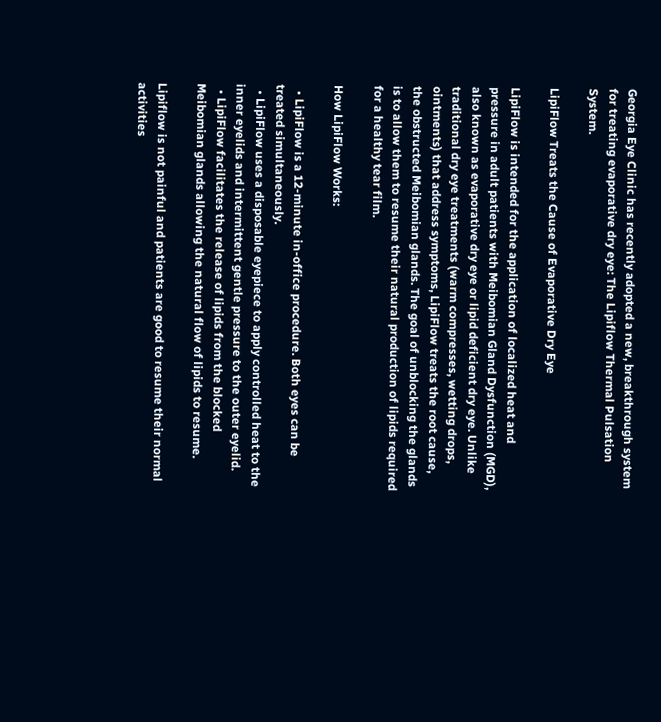Georgia Eye Clinic has recently adopted a new, breakthrough system for treating evaporative dry eye: The Lipiflow Thermal Pulsation System.

LipiFlow Treats the Cause of Evaporative Dry Eye

LipiFlow is intended for the application of localized heat and pressure in adult patients with Meibomian Gland Dysfunction (MGD), also known as evaporative dry eye or lipid deficient dry eye. Unlike traditional dry eye treatments (warm compresses, wetting drops, ointments) that address symptoms, LipiFlow treats the root cause, the obstructed Meibomian glands. The goal of unblocking the glands is to allow them to resume their natural production of lipids required for a healthy tear film.

How LipiFlow Works:

  • LipiFlow is a 12-minute in-office procedure. Both eyes can be treated simultaneously.
  • LipiFlow uses a disposable eyepiece to apply controlled heat to the inner eyelids and intermittent gentle pressure to the outer eyelid.
  • LipiFlow facilitates the release of lipids from the blocked Meibomian glands allowing the natural flow of lipids to resume.

Lipiflow is not painful and patients are good to resume their normal activities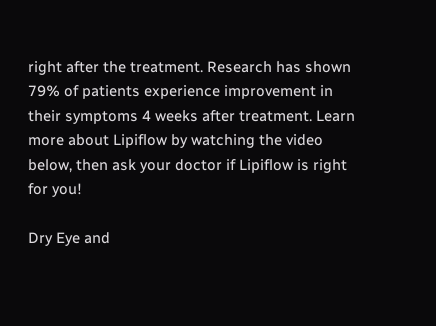right after the treatment. Research has shown 79% of patients experience improvement in their symptoms 4 weeks after treatment. Learn more about Lipiflow by watching the video below, then ask your doctor if Lipiflow is right for you!

Dry Eye and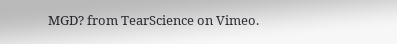MGD? from TearScience on Vimeo.